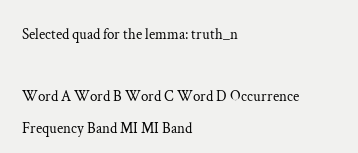Selected quad for the lemma: truth_n

Word A Word B Word C Word D Occurrence Frequency Band MI MI Band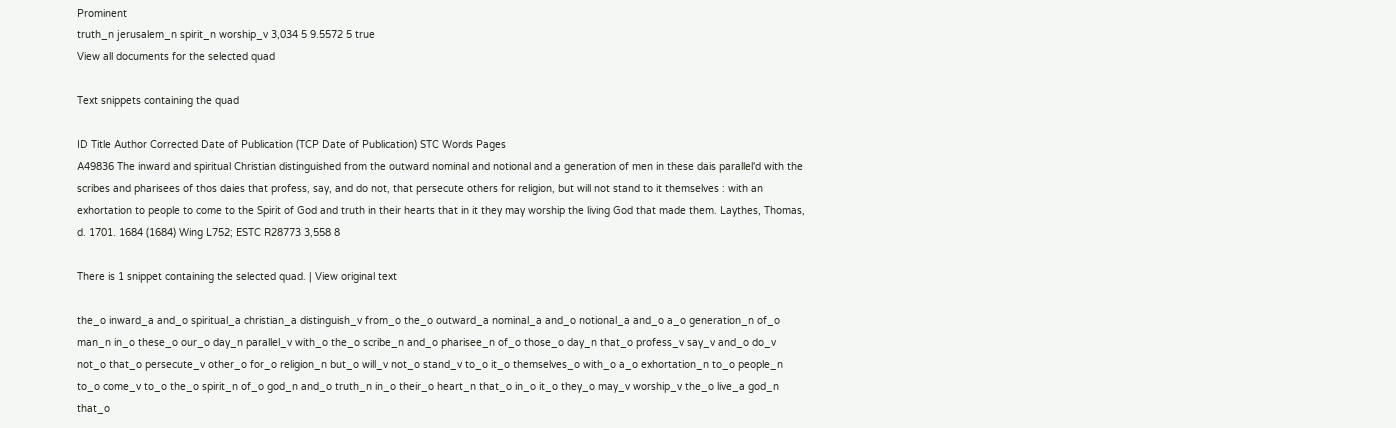Prominent
truth_n jerusalem_n spirit_n worship_v 3,034 5 9.5572 5 true
View all documents for the selected quad

Text snippets containing the quad

ID Title Author Corrected Date of Publication (TCP Date of Publication) STC Words Pages
A49836 The inward and spiritual Christian distinguished from the outward nominal and notional and a generation of men in these dais parallel'd with the scribes and pharisees of thos daies that profess, say, and do not, that persecute others for religion, but will not stand to it themselves : with an exhortation to people to come to the Spirit of God and truth in their hearts that in it they may worship the living God that made them. Laythes, Thomas, d. 1701. 1684 (1684) Wing L752; ESTC R28773 3,558 8

There is 1 snippet containing the selected quad. | View original text

the_o inward_a and_o spiritual_a christian_a distinguish_v from_o the_o outward_a nominal_a and_o notional_a and_o a_o generation_n of_o man_n in_o these_o our_o day_n parallel_v with_o the_o scribe_n and_o pharisee_n of_o those_o day_n that_o profess_v say_v and_o do_v not_o that_o persecute_v other_o for_o religion_n but_o will_v not_o stand_v to_o it_o themselves_o with_o a_o exhortation_n to_o people_n to_o come_v to_o the_o spirit_n of_o god_n and_o truth_n in_o their_o heart_n that_o in_o it_o they_o may_v worship_v the_o live_a god_n that_o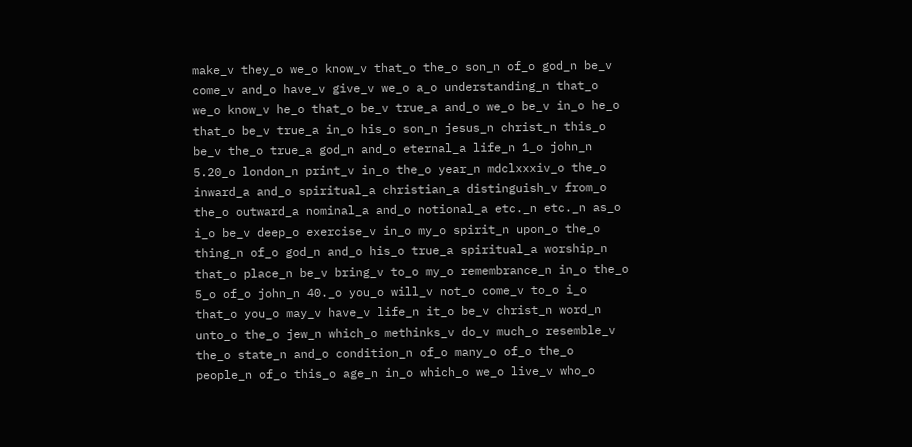make_v they_o we_o know_v that_o the_o son_n of_o god_n be_v come_v and_o have_v give_v we_o a_o understanding_n that_o we_o know_v he_o that_o be_v true_a and_o we_o be_v in_o he_o that_o be_v true_a in_o his_o son_n jesus_n christ_n this_o be_v the_o true_a god_n and_o eternal_a life_n 1_o john_n 5.20_o london_n print_v in_o the_o year_n mdclxxxiv_o the_o inward_a and_o spiritual_a christian_a distinguish_v from_o the_o outward_a nominal_a and_o notional_a etc._n etc._n as_o i_o be_v deep_o exercise_v in_o my_o spirit_n upon_o the_o thing_n of_o god_n and_o his_o true_a spiritual_a worship_n that_o place_n be_v bring_v to_o my_o remembrance_n in_o the_o 5_o of_o john_n 40._o you_o will_v not_o come_v to_o i_o that_o you_o may_v have_v life_n it_o be_v christ_n word_n unto_o the_o jew_n which_o methinks_v do_v much_o resemble_v the_o state_n and_o condition_n of_o many_o of_o the_o people_n of_o this_o age_n in_o which_o we_o live_v who_o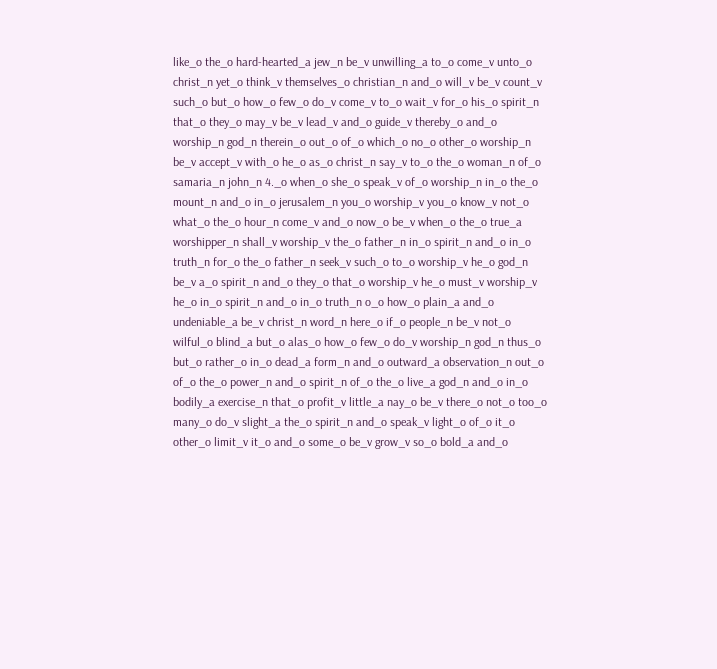like_o the_o hard-hearted_a jew_n be_v unwilling_a to_o come_v unto_o christ_n yet_o think_v themselves_o christian_n and_o will_v be_v count_v such_o but_o how_o few_o do_v come_v to_o wait_v for_o his_o spirit_n that_o they_o may_v be_v lead_v and_o guide_v thereby_o and_o worship_n god_n therein_o out_o of_o which_o no_o other_o worship_n be_v accept_v with_o he_o as_o christ_n say_v to_o the_o woman_n of_o samaria_n john_n 4._o when_o she_o speak_v of_o worship_n in_o the_o mount_n and_o in_o jerusalem_n you_o worship_v you_o know_v not_o what_o the_o hour_n come_v and_o now_o be_v when_o the_o true_a worshipper_n shall_v worship_v the_o father_n in_o spirit_n and_o in_o truth_n for_o the_o father_n seek_v such_o to_o worship_v he_o god_n be_v a_o spirit_n and_o they_o that_o worship_v he_o must_v worship_v he_o in_o spirit_n and_o in_o truth_n o_o how_o plain_a and_o undeniable_a be_v christ_n word_n here_o if_o people_n be_v not_o wilful_o blind_a but_o alas_o how_o few_o do_v worship_n god_n thus_o but_o rather_o in_o dead_a form_n and_o outward_a observation_n out_o of_o the_o power_n and_o spirit_n of_o the_o live_a god_n and_o in_o bodily_a exercise_n that_o profit_v little_a nay_o be_v there_o not_o too_o many_o do_v slight_a the_o spirit_n and_o speak_v light_o of_o it_o other_o limit_v it_o and_o some_o be_v grow_v so_o bold_a and_o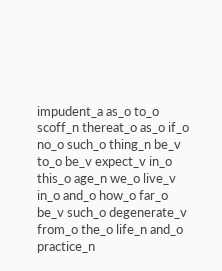impudent_a as_o to_o scoff_n thereat_o as_o if_o no_o such_o thing_n be_v to_o be_v expect_v in_o this_o age_n we_o live_v in_o and_o how_o far_o be_v such_o degenerate_v from_o the_o life_n and_o practice_n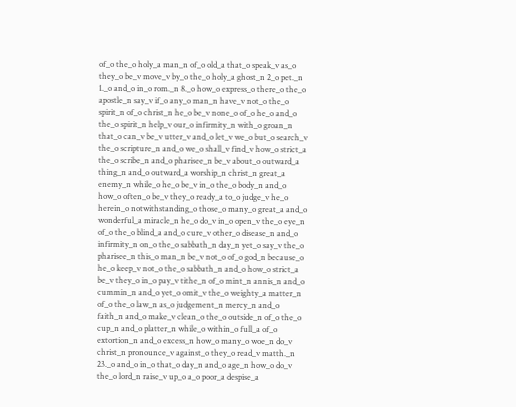of_o the_o holy_a man_n of_o old_a that_o speak_v as_o they_o be_v move_v by_o the_o holy_a ghost_n 2_o pet._n 1._o and_o in_o rom._n 8._o how_o express_o there_o the_o apostle_n say_v if_o any_o man_n have_v not_o the_o spirit_n of_o christ_n he_o be_v none_o of_o he_o and_o the_o spirit_n help_v our_o infirmity_n with_o groan_n that_o can_v be_v utter_v and_o let_v we_o but_o search_v the_o scripture_n and_o we_o shall_v find_v how_o strict_a the_o scribe_n and_o pharisee_n be_v about_o outward_a thing_n and_o outward_a worship_n christ_n great_a enemy_n while_o he_o be_v in_o the_o body_n and_o how_o often_o be_v they_o ready_a to_o judge_v he_o herein_o notwithstanding_o those_o many_o great_a and_o wonderful_a miracle_n he_o do_v in_o open_v the_o eye_n of_o the_o blind_a and_o cure_v other_o disease_n and_o infirmity_n on_o the_o sabbath_n day_n yet_o say_v the_o pharisee_n this_o man_n be_v not_o of_o god_n because_o he_o keep_v not_o the_o sabbath_n and_o how_o strict_a be_v they_o in_o pay_v tithe_n of_o mint_n annis_n and_o cummin_n and_o yet_o omit_v the_o weighty_a matter_n of_o the_o law_n as_o judgement_n mercy_n and_o faith_n and_o make_v clean_o the_o outside_n of_o the_o cup_n and_o platter_n while_o within_o full_a of_o extortion_n and_o excess_n how_o many_o woe_n do_v christ_n pronounce_v against_o they_o read_v matth._n 23._o and_o in_o that_o day_n and_o age_n how_o do_v the_o lord_n raise_v up_o a_o poor_a despise_a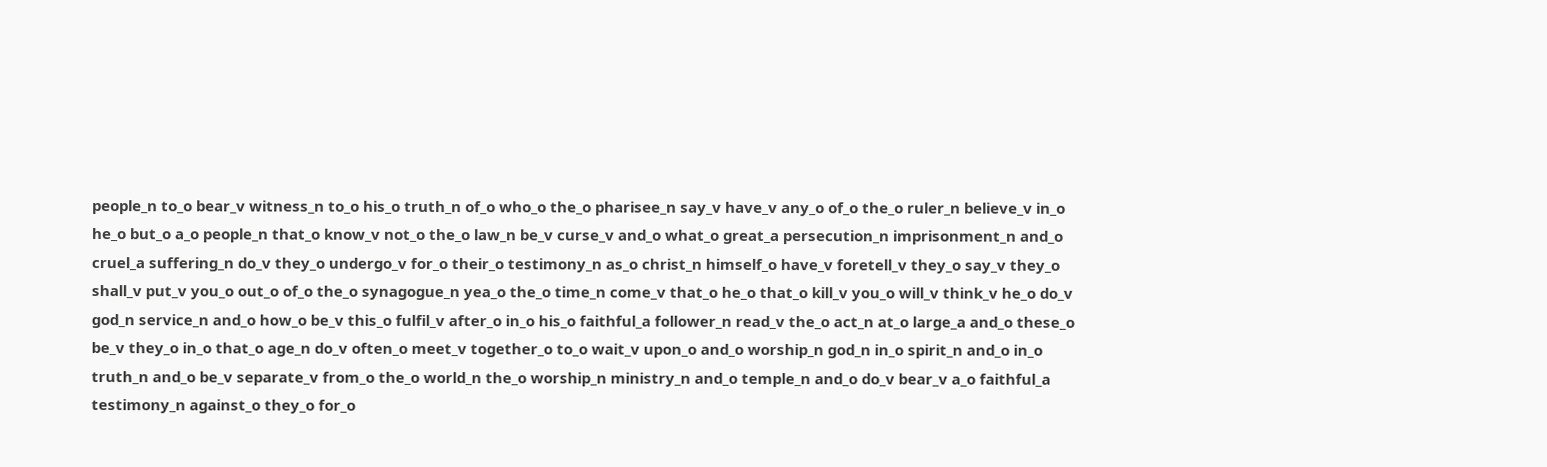people_n to_o bear_v witness_n to_o his_o truth_n of_o who_o the_o pharisee_n say_v have_v any_o of_o the_o ruler_n believe_v in_o he_o but_o a_o people_n that_o know_v not_o the_o law_n be_v curse_v and_o what_o great_a persecution_n imprisonment_n and_o cruel_a suffering_n do_v they_o undergo_v for_o their_o testimony_n as_o christ_n himself_o have_v foretell_v they_o say_v they_o shall_v put_v you_o out_o of_o the_o synagogue_n yea_o the_o time_n come_v that_o he_o that_o kill_v you_o will_v think_v he_o do_v god_n service_n and_o how_o be_v this_o fulfil_v after_o in_o his_o faithful_a follower_n read_v the_o act_n at_o large_a and_o these_o be_v they_o in_o that_o age_n do_v often_o meet_v together_o to_o wait_v upon_o and_o worship_n god_n in_o spirit_n and_o in_o truth_n and_o be_v separate_v from_o the_o world_n the_o worship_n ministry_n and_o temple_n and_o do_v bear_v a_o faithful_a testimony_n against_o they_o for_o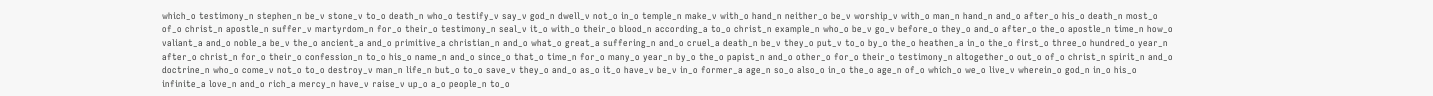which_o testimony_n stephen_n be_v stone_v to_o death_n who_o testify_v say_v god_n dwell_v not_o in_o temple_n make_v with_o hand_n neither_o be_v worship_v with_o man_n hand_n and_o after_o his_o death_n most_o of_o christ_n apostle_n suffer_v martyrdom_n for_o their_o testimony_n seal_v it_o with_o their_o blood_n according_a to_o christ_n example_n who_o be_v go_v before_o they_o and_o after_o the_o apostle_n time_n how_o valiant_a and_o noble_a be_v the_o ancient_a and_o primitive_a christian_n and_o what_o great_a suffering_n and_o cruel_a death_n be_v they_o put_v to_o by_o the_o heathen_a in_o the_o first_o three_o hundred_o year_n after_o christ_n for_o their_o confession_n to_o his_o name_n and_o since_o that_o time_n for_o many_o year_n by_o the_o papist_n and_o other_o for_o their_o testimony_n altogether_o out_o of_o christ_n spirit_n and_o doctrine_n who_o come_v not_o to_o destroy_v man_n life_n but_o to_o save_v they_o and_o as_o it_o have_v be_v in_o former_a age_n so_o also_o in_o the_o age_n of_o which_o we_o live_v wherein_o god_n in_o his_o infinite_a love_n and_o rich_a mercy_n have_v raise_v up_o a_o people_n to_o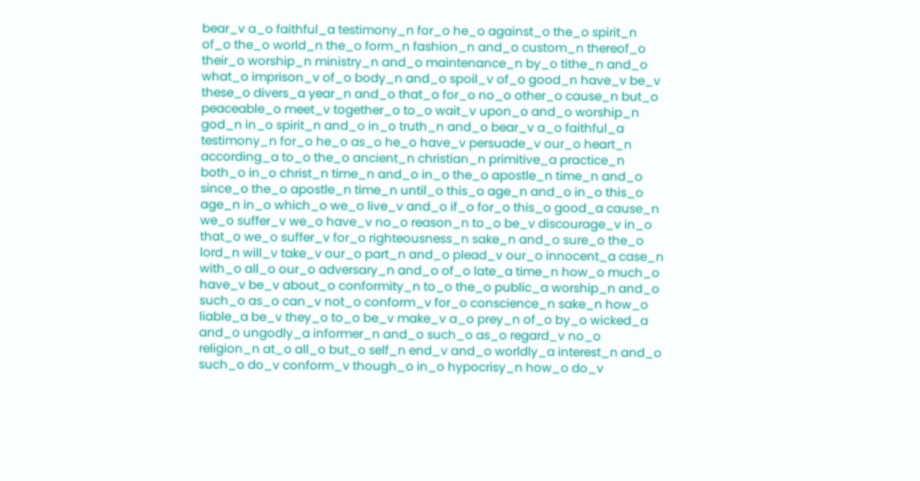bear_v a_o faithful_a testimony_n for_o he_o against_o the_o spirit_n of_o the_o world_n the_o form_n fashion_n and_o custom_n thereof_o their_o worship_n ministry_n and_o maintenance_n by_o tithe_n and_o what_o imprison_v of_o body_n and_o spoil_v of_o good_n have_v be_v these_o divers_a year_n and_o that_o for_o no_o other_o cause_n but_o peaceable_o meet_v together_o to_o wait_v upon_o and_o worship_n god_n in_o spirit_n and_o in_o truth_n and_o bear_v a_o faithful_a testimony_n for_o he_o as_o he_o have_v persuade_v our_o heart_n according_a to_o the_o ancient_n christian_n primitive_a practice_n both_o in_o christ_n time_n and_o in_o the_o apostle_n time_n and_o since_o the_o apostle_n time_n until_o this_o age_n and_o in_o this_o age_n in_o which_o we_o live_v and_o if_o for_o this_o good_a cause_n we_o suffer_v we_o have_v no_o reason_n to_o be_v discourage_v in_o that_o we_o suffer_v for_o righteousness_n sake_n and_o sure_o the_o lord_n will_v take_v our_o part_n and_o plead_v our_o innocent_a case_n with_o all_o our_o adversary_n and_o of_o late_a time_n how_o much_o have_v be_v about_o conformity_n to_o the_o public_a worship_n and_o such_o as_o can_v not_o conform_v for_o conscience_n sake_n how_o liable_a be_v they_o to_o be_v make_v a_o prey_n of_o by_o wicked_a and_o ungodly_a informer_n and_o such_o as_o regard_v no_o religion_n at_o all_o but_o self_n end_v and_o worldly_a interest_n and_o such_o do_v conform_v though_o in_o hypocrisy_n how_o do_v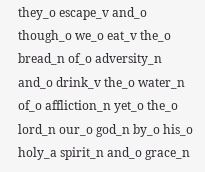they_o escape_v and_o though_o we_o eat_v the_o bread_n of_o adversity_n and_o drink_v the_o water_n of_o affliction_n yet_o the_o lord_n our_o god_n by_o his_o holy_a spirit_n and_o grace_n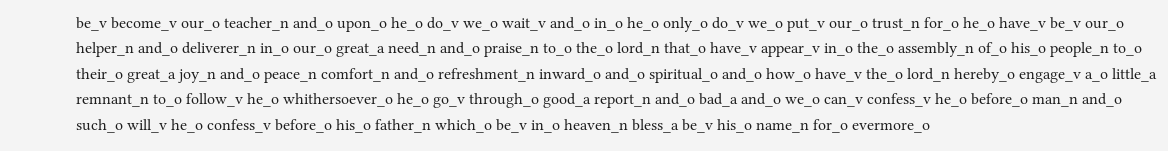be_v become_v our_o teacher_n and_o upon_o he_o do_v we_o wait_v and_o in_o he_o only_o do_v we_o put_v our_o trust_n for_o he_o have_v be_v our_o helper_n and_o deliverer_n in_o our_o great_a need_n and_o praise_n to_o the_o lord_n that_o have_v appear_v in_o the_o assembly_n of_o his_o people_n to_o their_o great_a joy_n and_o peace_n comfort_n and_o refreshment_n inward_o and_o spiritual_o and_o how_o have_v the_o lord_n hereby_o engage_v a_o little_a remnant_n to_o follow_v he_o whithersoever_o he_o go_v through_o good_a report_n and_o bad_a and_o we_o can_v confess_v he_o before_o man_n and_o such_o will_v he_o confess_v before_o his_o father_n which_o be_v in_o heaven_n bless_a be_v his_o name_n for_o evermore_o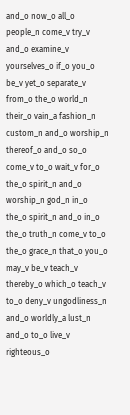and_o now_o all_o people_n come_v try_v and_o examine_v yourselves_o if_o you_o be_v yet_o separate_v from_o the_o world_n their_o vain_a fashion_n custom_n and_o worship_n thereof_o and_o so_o come_v to_o wait_v for_o the_o spirit_n and_o worship_n god_n in_o the_o spirit_n and_o in_o the_o truth_n come_v to_o the_o grace_n that_o you_o may_v be_v teach_v thereby_o which_o teach_v to_o deny_v ungodliness_n and_o worldly_a lust_n and_o to_o live_v righteous_o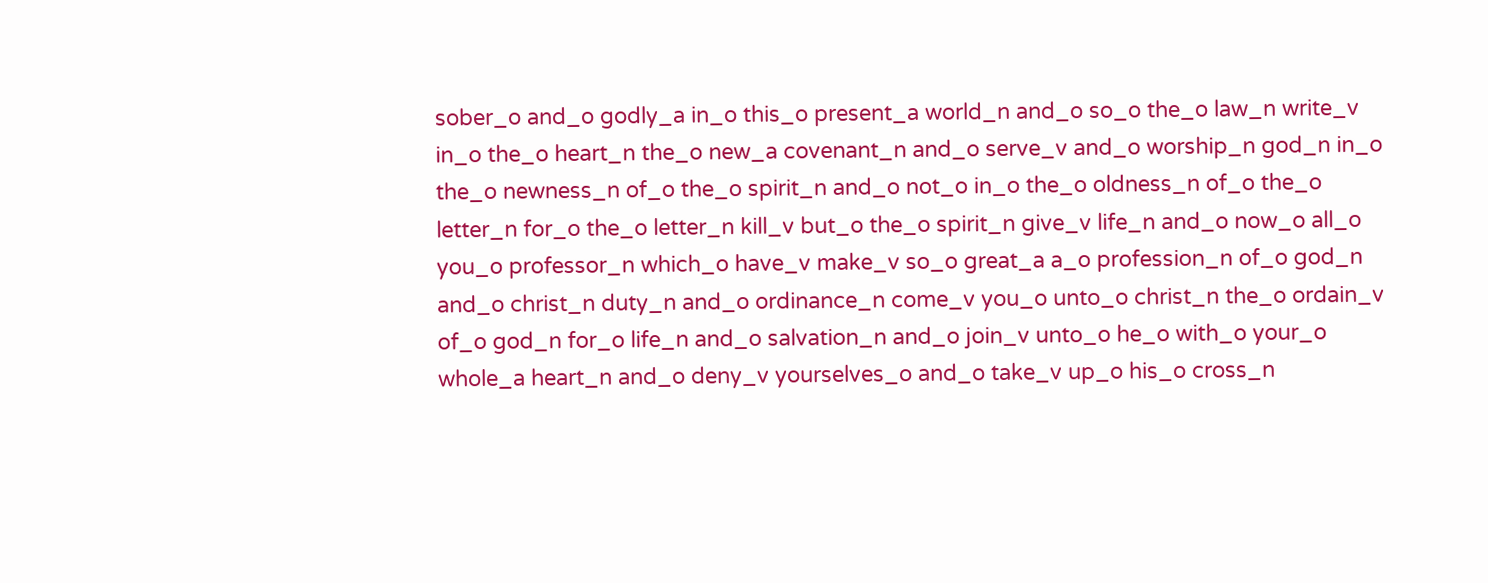sober_o and_o godly_a in_o this_o present_a world_n and_o so_o the_o law_n write_v in_o the_o heart_n the_o new_a covenant_n and_o serve_v and_o worship_n god_n in_o the_o newness_n of_o the_o spirit_n and_o not_o in_o the_o oldness_n of_o the_o letter_n for_o the_o letter_n kill_v but_o the_o spirit_n give_v life_n and_o now_o all_o you_o professor_n which_o have_v make_v so_o great_a a_o profession_n of_o god_n and_o christ_n duty_n and_o ordinance_n come_v you_o unto_o christ_n the_o ordain_v of_o god_n for_o life_n and_o salvation_n and_o join_v unto_o he_o with_o your_o whole_a heart_n and_o deny_v yourselves_o and_o take_v up_o his_o cross_n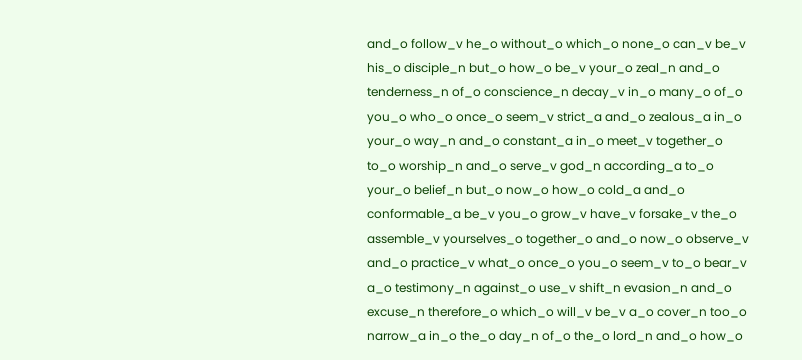and_o follow_v he_o without_o which_o none_o can_v be_v his_o disciple_n but_o how_o be_v your_o zeal_n and_o tenderness_n of_o conscience_n decay_v in_o many_o of_o you_o who_o once_o seem_v strict_a and_o zealous_a in_o your_o way_n and_o constant_a in_o meet_v together_o to_o worship_n and_o serve_v god_n according_a to_o your_o belief_n but_o now_o how_o cold_a and_o conformable_a be_v you_o grow_v have_v forsake_v the_o assemble_v yourselves_o together_o and_o now_o observe_v and_o practice_v what_o once_o you_o seem_v to_o bear_v a_o testimony_n against_o use_v shift_n evasion_n and_o excuse_n therefore_o which_o will_v be_v a_o cover_n too_o narrow_a in_o the_o day_n of_o the_o lord_n and_o how_o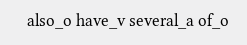also_o have_v several_a of_o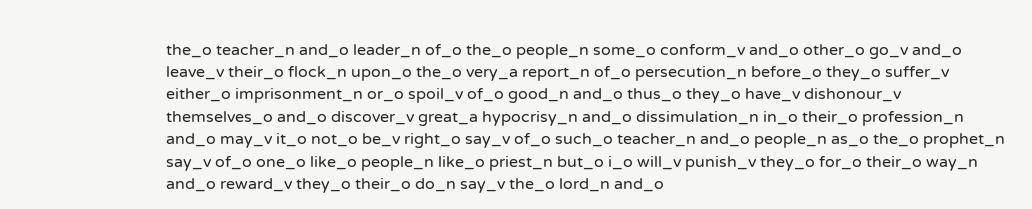the_o teacher_n and_o leader_n of_o the_o people_n some_o conform_v and_o other_o go_v and_o leave_v their_o flock_n upon_o the_o very_a report_n of_o persecution_n before_o they_o suffer_v either_o imprisonment_n or_o spoil_v of_o good_n and_o thus_o they_o have_v dishonour_v themselves_o and_o discover_v great_a hypocrisy_n and_o dissimulation_n in_o their_o profession_n and_o may_v it_o not_o be_v right_o say_v of_o such_o teacher_n and_o people_n as_o the_o prophet_n say_v of_o one_o like_o people_n like_o priest_n but_o i_o will_v punish_v they_o for_o their_o way_n and_o reward_v they_o their_o do_n say_v the_o lord_n and_o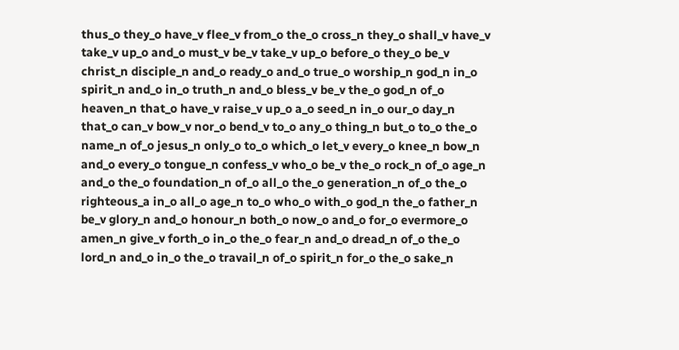thus_o they_o have_v flee_v from_o the_o cross_n they_o shall_v have_v take_v up_o and_o must_v be_v take_v up_o before_o they_o be_v christ_n disciple_n and_o ready_o and_o true_o worship_n god_n in_o spirit_n and_o in_o truth_n and_o bless_v be_v the_o god_n of_o heaven_n that_o have_v raise_v up_o a_o seed_n in_o our_o day_n that_o can_v bow_v nor_o bend_v to_o any_o thing_n but_o to_o the_o name_n of_o jesus_n only_o to_o which_o let_v every_o knee_n bow_n and_o every_o tongue_n confess_v who_o be_v the_o rock_n of_o age_n and_o the_o foundation_n of_o all_o the_o generation_n of_o the_o righteous_a in_o all_o age_n to_o who_o with_o god_n the_o father_n be_v glory_n and_o honour_n both_o now_o and_o for_o evermore_o amen_n give_v forth_o in_o the_o fear_n and_o dread_n of_o the_o lord_n and_o in_o the_o travail_n of_o spirit_n for_o the_o sake_n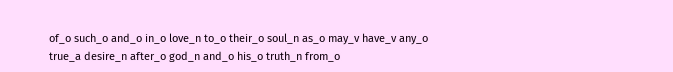of_o such_o and_o in_o love_n to_o their_o soul_n as_o may_v have_v any_o true_a desire_n after_o god_n and_o his_o truth_n from_o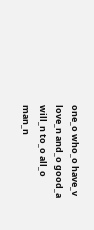one_o who_o have_v love_n and_o good_a will_n to_o all_o man_n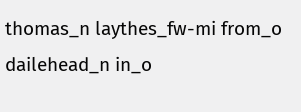thomas_n laythes_fw-mi from_o dailehead_n in_o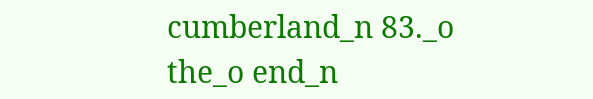cumberland_n 83._o the_o end_n